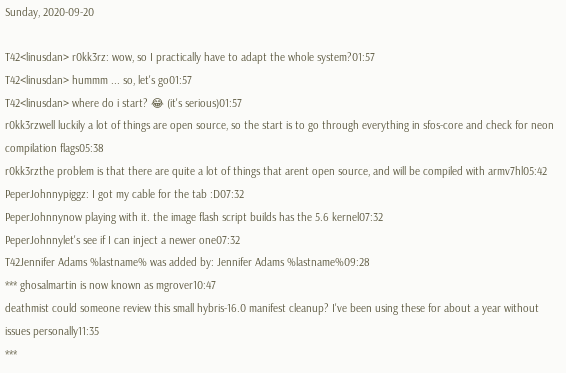Sunday, 2020-09-20

T42<linusdan> r0kk3rz: wow, so I practically have to adapt the whole system?01:57
T42<linusdan> hummm ... so, let's go01:57
T42<linusdan> where do i start? 😂 (it's serious)01:57
r0kk3rzwell luckily a lot of things are open source, so the start is to go through everything in sfos-core and check for neon compilation flags05:38
r0kk3rzthe problem is that there are quite a lot of things that arent open source, and will be compiled with armv7hl05:42
PeperJohnnypiggz: I got my cable for the tab :D07:32
PeperJohnnynow playing with it. the image flash script builds has the 5.6 kernel07:32
PeperJohnnylet's see if I can inject a newer one07:32
T42Jennifer Adams %lastname% was added by: Jennifer Adams %lastname%09:28
*** ghosalmartin is now known as mgrover10:47
deathmist could someone review this small hybris-16.0 manifest cleanup? I've been using these for about a year without issues personally11:35
***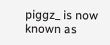piggz_ is now known as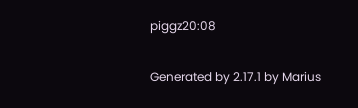piggz20:08

Generated by 2.17.1 by Marius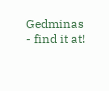Gedminas - find it at!